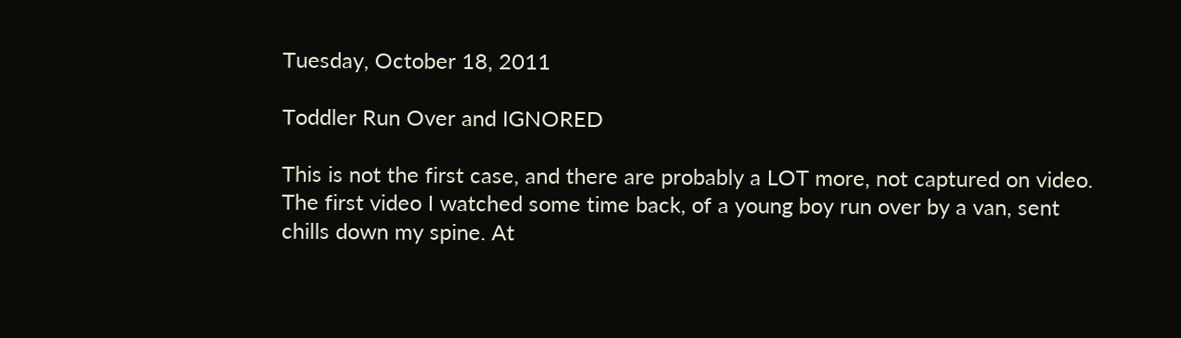Tuesday, October 18, 2011

Toddler Run Over and IGNORED

This is not the first case, and there are probably a LOT more, not captured on video. The first video I watched some time back, of a young boy run over by a van, sent chills down my spine. At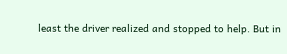least the driver realized and stopped to help. But in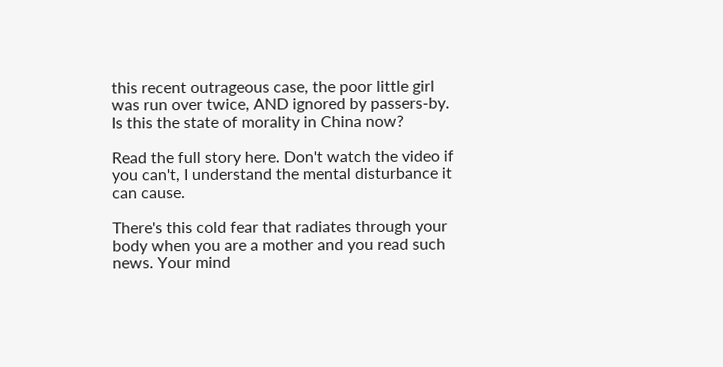this recent outrageous case, the poor little girl was run over twice, AND ignored by passers-by. Is this the state of morality in China now?

Read the full story here. Don't watch the video if you can't, I understand the mental disturbance it can cause.

There's this cold fear that radiates through your body when you are a mother and you read such news. Your mind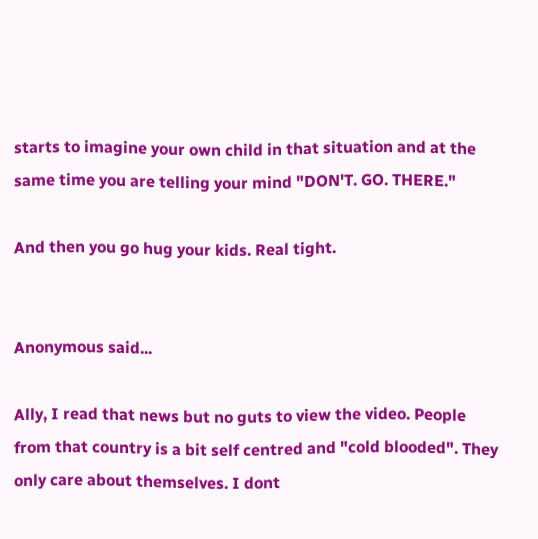starts to imagine your own child in that situation and at the same time you are telling your mind "DON'T. GO. THERE."

And then you go hug your kids. Real tight.


Anonymous said...

Ally, I read that news but no guts to view the video. People from that country is a bit self centred and "cold blooded". They only care about themselves. I dont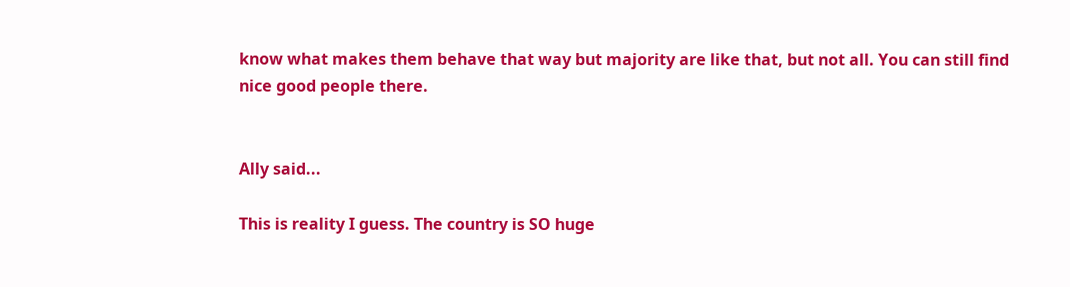know what makes them behave that way but majority are like that, but not all. You can still find nice good people there.


Ally said...

This is reality I guess. The country is SO huge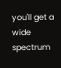you'll get a wide spectrum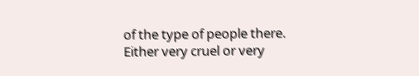of the type of people there. Either very cruel or very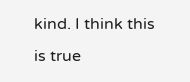kind. I think this is true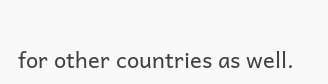for other countries as well.